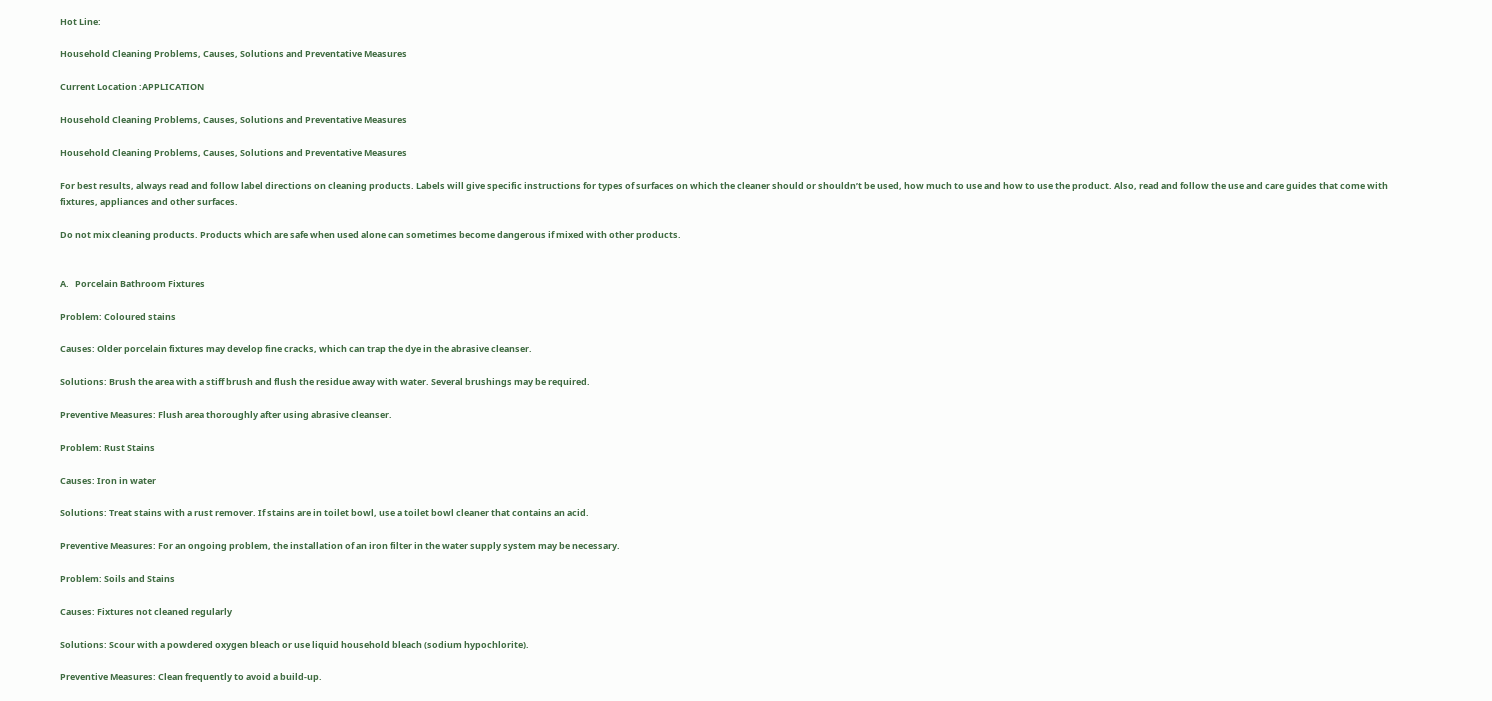Hot Line:

Household Cleaning Problems, Causes, Solutions and Preventative Measures

Current Location :APPLICATION

Household Cleaning Problems, Causes, Solutions and Preventative Measures

Household Cleaning Problems, Causes, Solutions and Preventative Measures

For best results, always read and follow label directions on cleaning products. Labels will give specific instructions for types of surfaces on which the cleaner should or shouldn’t be used, how much to use and how to use the product. Also, read and follow the use and care guides that come with fixtures, appliances and other surfaces.

Do not mix cleaning products. Products which are safe when used alone can sometimes become dangerous if mixed with other products.


A.   Porcelain Bathroom Fixtures

Problem: Coloured stains

Causes: Older porcelain fixtures may develop fine cracks, which can trap the dye in the abrasive cleanser.

Solutions: Brush the area with a stiff brush and flush the residue away with water. Several brushings may be required.

Preventive Measures: Flush area thoroughly after using abrasive cleanser.

Problem: Rust Stains

Causes: Iron in water

Solutions: Treat stains with a rust remover. If stains are in toilet bowl, use a toilet bowl cleaner that contains an acid.

Preventive Measures: For an ongoing problem, the installation of an iron filter in the water supply system may be necessary.

Problem: Soils and Stains

Causes: Fixtures not cleaned regularly

Solutions: Scour with a powdered oxygen bleach or use liquid household bleach (sodium hypochlorite).

Preventive Measures: Clean frequently to avoid a build-up.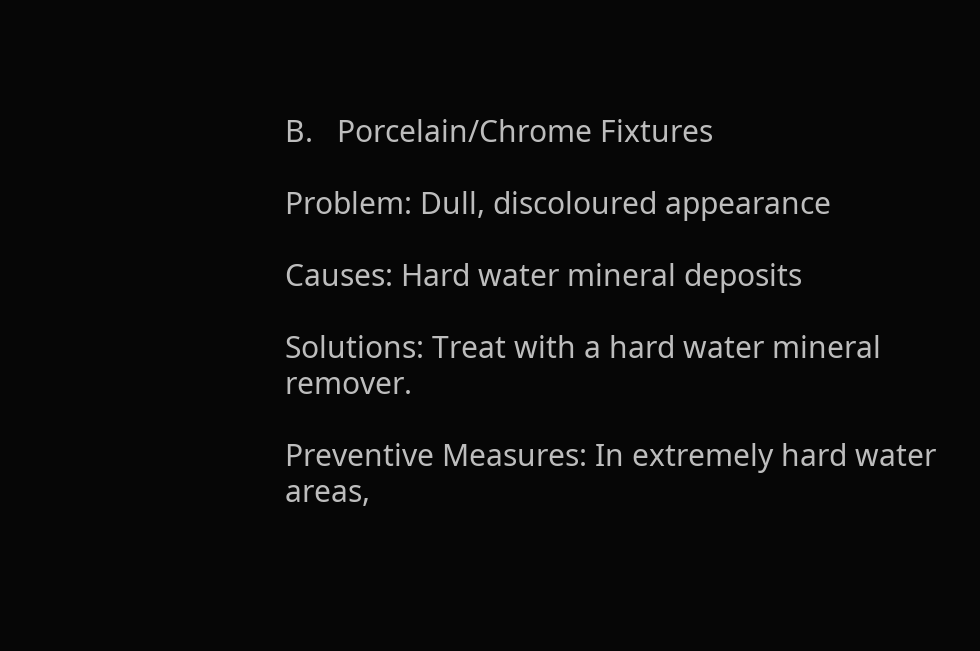B.   Porcelain/Chrome Fixtures

Problem: Dull, discoloured appearance

Causes: Hard water mineral deposits

Solutions: Treat with a hard water mineral remover.

Preventive Measures: In extremely hard water areas,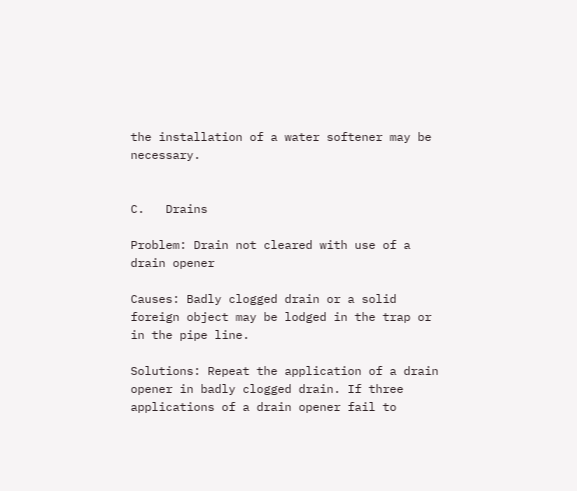the installation of a water softener may be necessary.


C.   Drains

Problem: Drain not cleared with use of a drain opener

Causes: Badly clogged drain or a solid foreign object may be lodged in the trap or in the pipe line.

Solutions: Repeat the application of a drain opener in badly clogged drain. If three applications of a drain opener fail to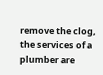remove the clog, the services of a plumber are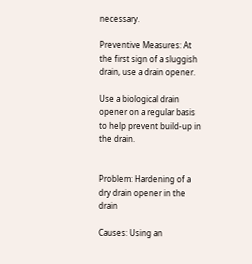necessary.

Preventive Measures: At the first sign of a sluggish drain, use a drain opener.

Use a biological drain opener on a regular basis to help prevent build-up in the drain.


Problem: Hardening of a dry drain opener in the drain

Causes: Using an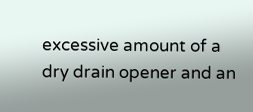excessive amount of a dry drain opener and an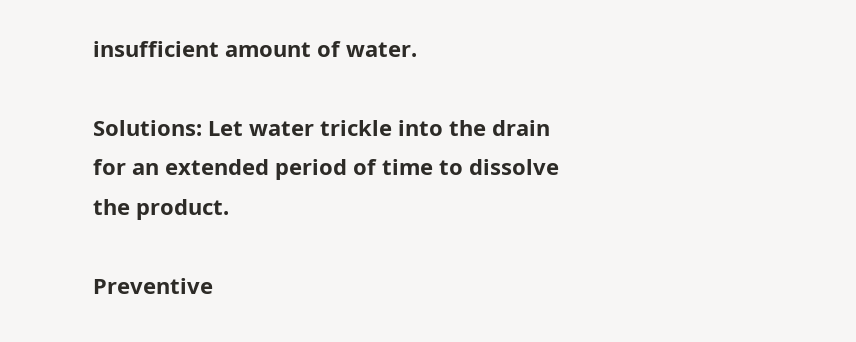insufficient amount of water.

Solutions: Let water trickle into the drain for an extended period of time to dissolve the product.

Preventive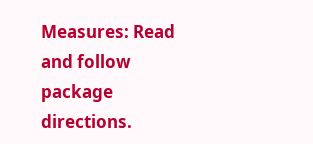Measures: Read and follow package directions.